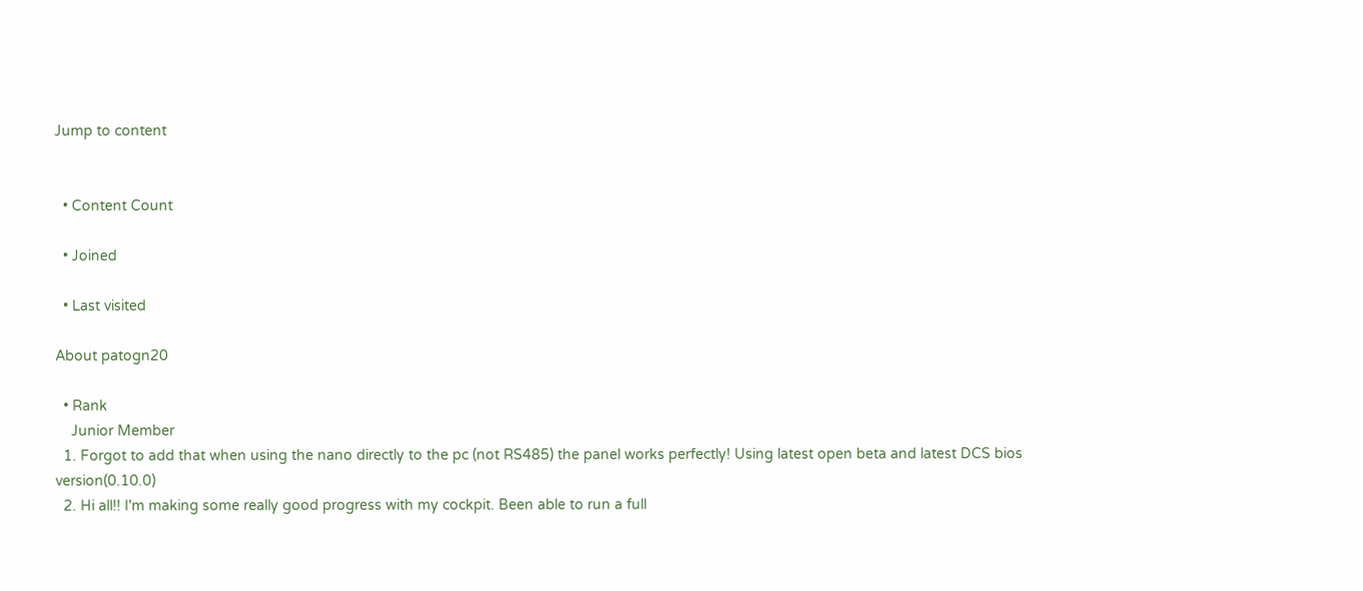Jump to content


  • Content Count

  • Joined

  • Last visited

About patogn20

  • Rank
    Junior Member
  1. Forgot to add that when using the nano directly to the pc (not RS485) the panel works perfectly! Using latest open beta and latest DCS bios version(0.10.0)
  2. Hi all!! I'm making some really good progress with my cockpit. Been able to run a full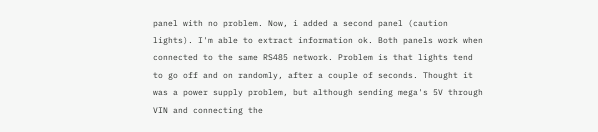panel with no problem. Now, i added a second panel (caution lights). I'm able to extract information ok. Both panels work when connected to the same RS485 network. Problem is that lights tend to go off and on randomly, after a couple of seconds. Thought it was a power supply problem, but although sending mega's 5V through VIN and connecting the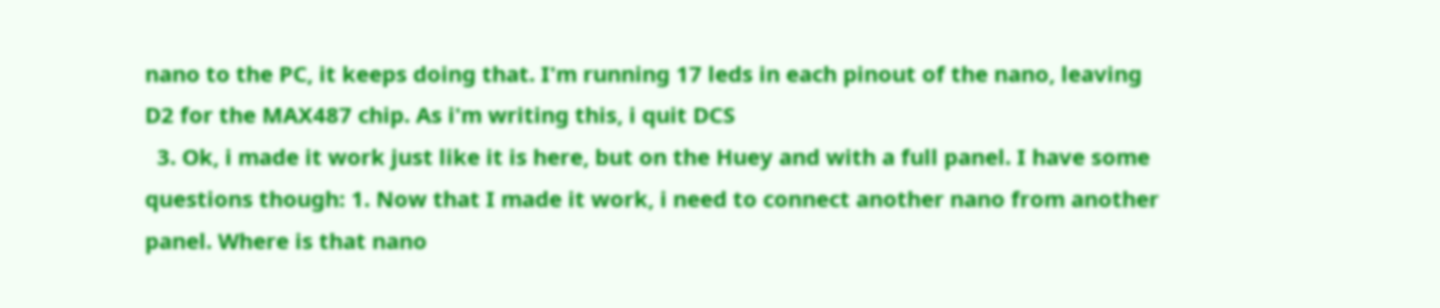nano to the PC, it keeps doing that. I'm running 17 leds in each pinout of the nano, leaving D2 for the MAX487 chip. As i'm writing this, i quit DCS
  3. Ok, i made it work just like it is here, but on the Huey and with a full panel. I have some questions though: 1. Now that I made it work, i need to connect another nano from another panel. Where is that nano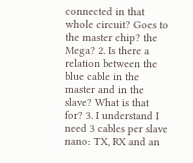connected in that whole circuit? Goes to the master chip? the Mega? 2. Is there a relation between the blue cable in the master and in the slave? What is that for? 3. I understand I need 3 cables per slave nano: TX, RX and an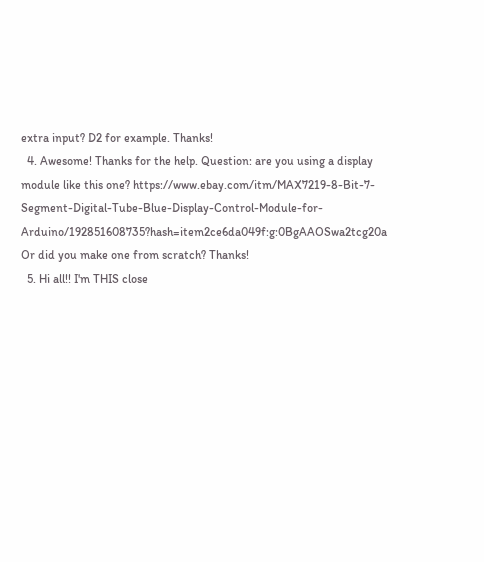extra input? D2 for example. Thanks!
  4. Awesome! Thanks for the help. Question: are you using a display module like this one? https://www.ebay.com/itm/MAX7219-8-Bit-7-Segment-Digital-Tube-Blue-Display-Control-Module-for-Arduino/192851608735?hash=item2ce6da049f:g:0BgAAOSwa2tcg20a Or did you make one from scratch? Thanks!
  5. Hi all!! I'm THIS close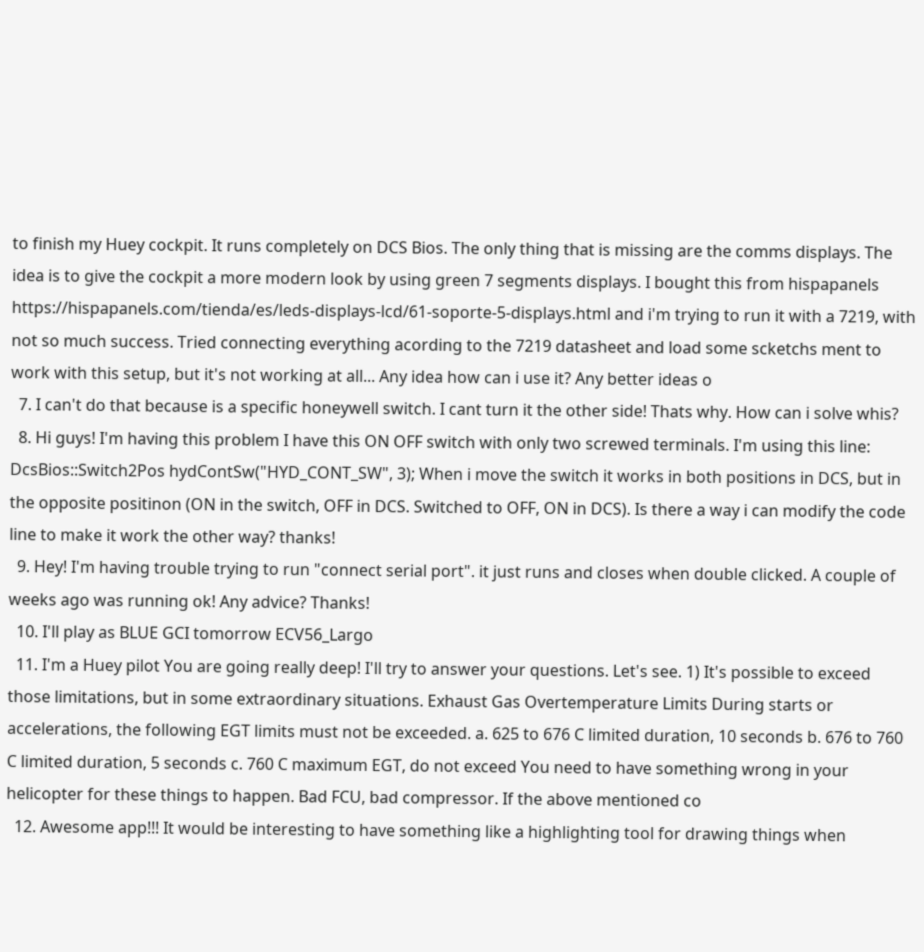to finish my Huey cockpit. It runs completely on DCS Bios. The only thing that is missing are the comms displays. The idea is to give the cockpit a more modern look by using green 7 segments displays. I bought this from hispapanels https://hispapanels.com/tienda/es/leds-displays-lcd/61-soporte-5-displays.html and i'm trying to run it with a 7219, with not so much success. Tried connecting everything acording to the 7219 datasheet and load some scketchs ment to work with this setup, but it's not working at all... Any idea how can i use it? Any better ideas o
  7. I can't do that because is a specific honeywell switch. I cant turn it the other side! Thats why. How can i solve whis?
  8. Hi guys! I'm having this problem I have this ON OFF switch with only two screwed terminals. I'm using this line: DcsBios::Switch2Pos hydContSw("HYD_CONT_SW", 3); When i move the switch it works in both positions in DCS, but in the opposite positinon (ON in the switch, OFF in DCS. Switched to OFF, ON in DCS). Is there a way i can modify the code line to make it work the other way? thanks!
  9. Hey! I'm having trouble trying to run "connect serial port". it just runs and closes when double clicked. A couple of weeks ago was running ok! Any advice? Thanks!
  10. I'll play as BLUE GCI tomorrow ECV56_Largo
  11. I'm a Huey pilot You are going really deep! I'll try to answer your questions. Let's see. 1) It's possible to exceed those limitations, but in some extraordinary situations. Exhaust Gas Overtemperature Limits During starts or accelerations, the following EGT limits must not be exceeded. a. 625 to 676 C limited duration, 10 seconds b. 676 to 760 C limited duration, 5 seconds c. 760 C maximum EGT, do not exceed You need to have something wrong in your helicopter for these things to happen. Bad FCU, bad compressor. If the above mentioned co
  12. Awesome app!!! It would be interesting to have something like a highlighting tool for drawing things when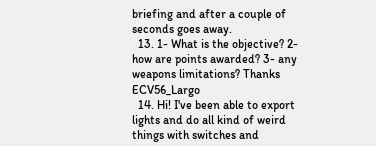briefing and after a couple of seconds goes away.
  13. 1- What is the objective? 2- how are points awarded? 3- any weapons limitations? Thanks ECV56_Largo
  14. Hi! I've been able to export lights and do all kind of weird things with switches and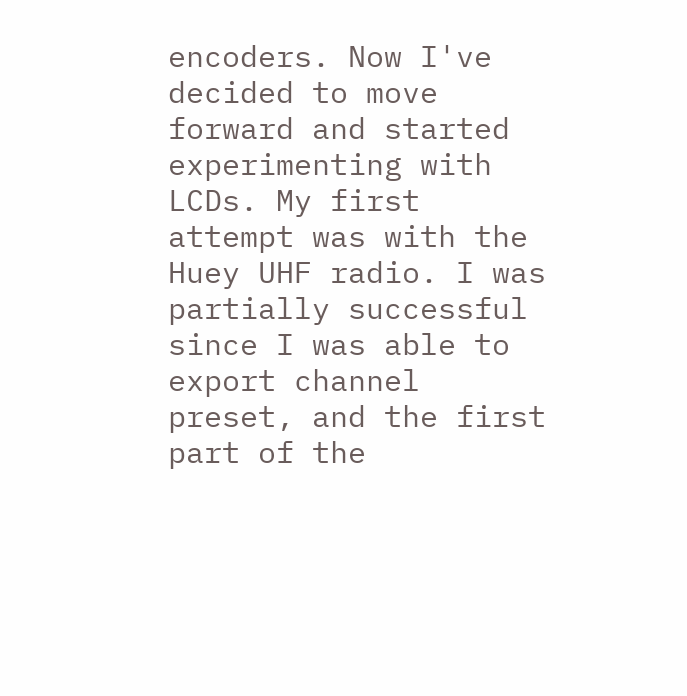encoders. Now I've decided to move forward and started experimenting with LCDs. My first attempt was with the Huey UHF radio. I was partially successful since I was able to export channel preset, and the first part of the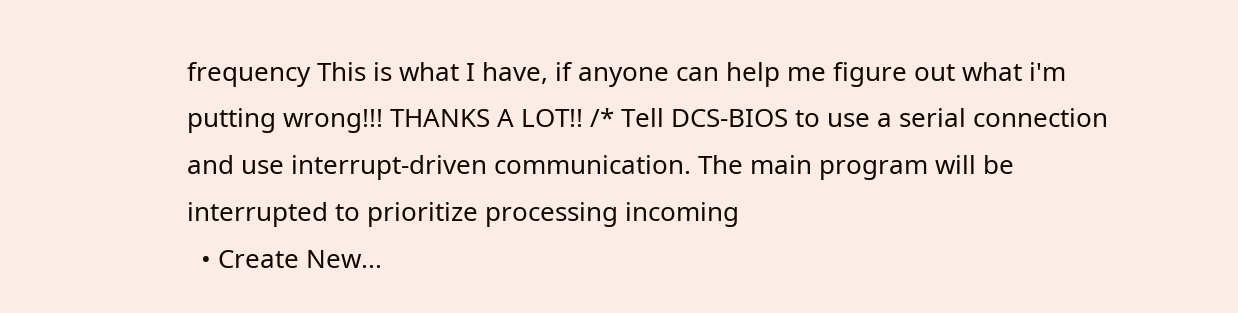frequency This is what I have, if anyone can help me figure out what i'm putting wrong!!! THANKS A LOT!! /* Tell DCS-BIOS to use a serial connection and use interrupt-driven communication. The main program will be interrupted to prioritize processing incoming
  • Create New...